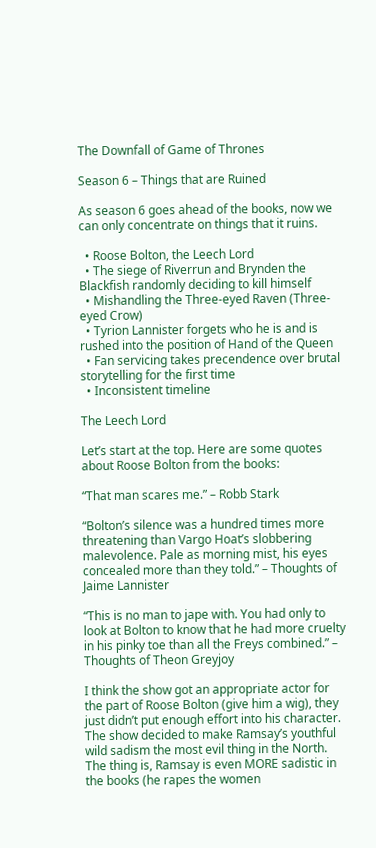The Downfall of Game of Thrones

Season 6 – Things that are Ruined

As season 6 goes ahead of the books, now we can only concentrate on things that it ruins.

  • Roose Bolton, the Leech Lord
  • The siege of Riverrun and Brynden the Blackfish randomly deciding to kill himself
  • Mishandling the Three-eyed Raven (Three-eyed Crow)
  • Tyrion Lannister forgets who he is and is rushed into the position of Hand of the Queen
  • Fan servicing takes precendence over brutal storytelling for the first time
  • Inconsistent timeline

The Leech Lord

Let’s start at the top. Here are some quotes about Roose Bolton from the books:

“That man scares me.” – Robb Stark

“Bolton’s silence was a hundred times more threatening than Vargo Hoat’s slobbering malevolence. Pale as morning mist, his eyes concealed more than they told.” – Thoughts of Jaime Lannister

“This is no man to jape with. You had only to look at Bolton to know that he had more cruelty in his pinky toe than all the Freys combined.” – Thoughts of Theon Greyjoy

I think the show got an appropriate actor for the part of Roose Bolton (give him a wig), they just didn’t put enough effort into his character. The show decided to make Ramsay’s youthful wild sadism the most evil thing in the North. The thing is, Ramsay is even MORE sadistic in the books (he rapes the women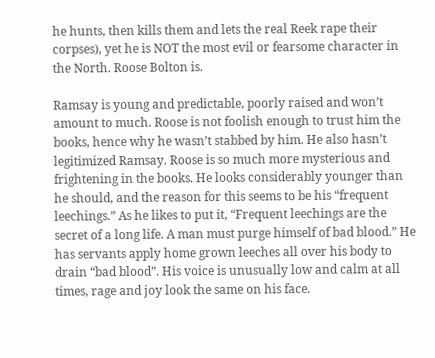he hunts, then kills them and lets the real Reek rape their corpses), yet he is NOT the most evil or fearsome character in the North. Roose Bolton is.

Ramsay is young and predictable, poorly raised and won’t amount to much. Roose is not foolish enough to trust him the books, hence why he wasn’t stabbed by him. He also hasn’t legitimized Ramsay. Roose is so much more mysterious and frightening in the books. He looks considerably younger than he should, and the reason for this seems to be his “frequent leechings.” As he likes to put it, “Frequent leechings are the secret of a long life. A man must purge himself of bad blood.” He has servants apply home grown leeches all over his body to drain “bad blood”. His voice is unusually low and calm at all times, rage and joy look the same on his face.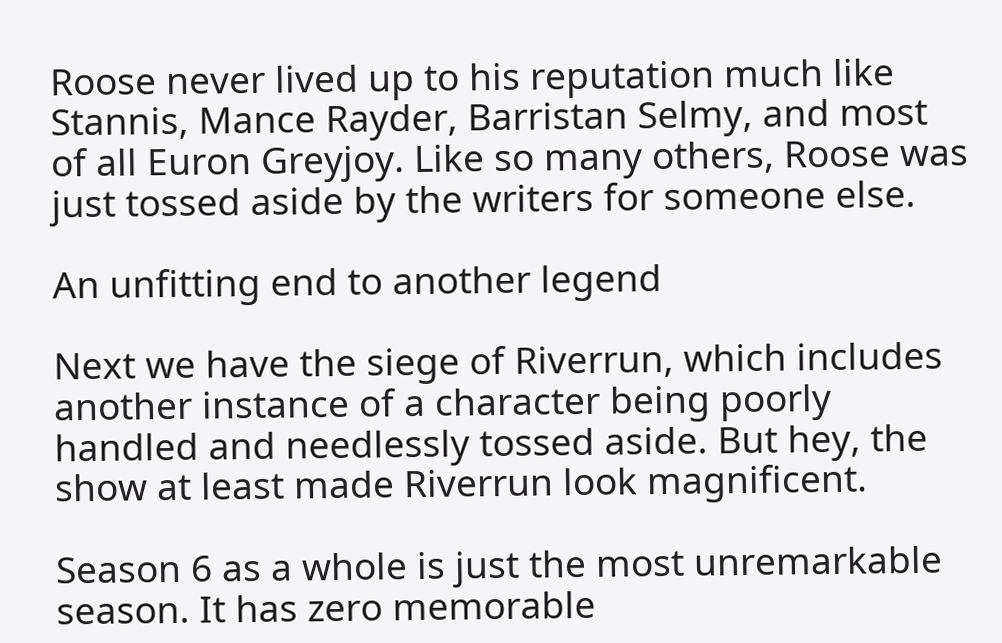Roose never lived up to his reputation much like Stannis, Mance Rayder, Barristan Selmy, and most of all Euron Greyjoy. Like so many others, Roose was just tossed aside by the writers for someone else.

An unfitting end to another legend

Next we have the siege of Riverrun, which includes another instance of a character being poorly handled and needlessly tossed aside. But hey, the show at least made Riverrun look magnificent.

Season 6 as a whole is just the most unremarkable season. It has zero memorable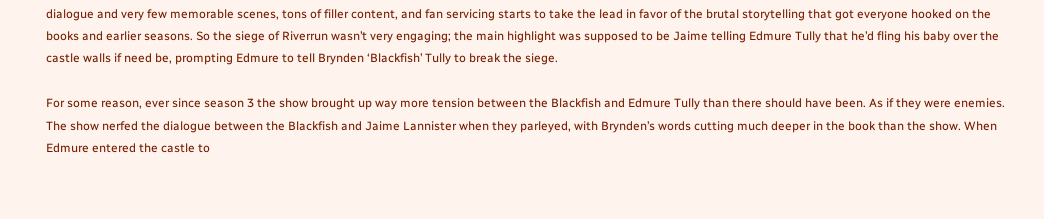dialogue and very few memorable scenes, tons of filler content, and fan servicing starts to take the lead in favor of the brutal storytelling that got everyone hooked on the books and earlier seasons. So the siege of Riverrun wasn’t very engaging; the main highlight was supposed to be Jaime telling Edmure Tully that he’d fling his baby over the castle walls if need be, prompting Edmure to tell Brynden ‘Blackfish’ Tully to break the siege.

For some reason, ever since season 3 the show brought up way more tension between the Blackfish and Edmure Tully than there should have been. As if they were enemies. The show nerfed the dialogue between the Blackfish and Jaime Lannister when they parleyed, with Brynden’s words cutting much deeper in the book than the show. When Edmure entered the castle to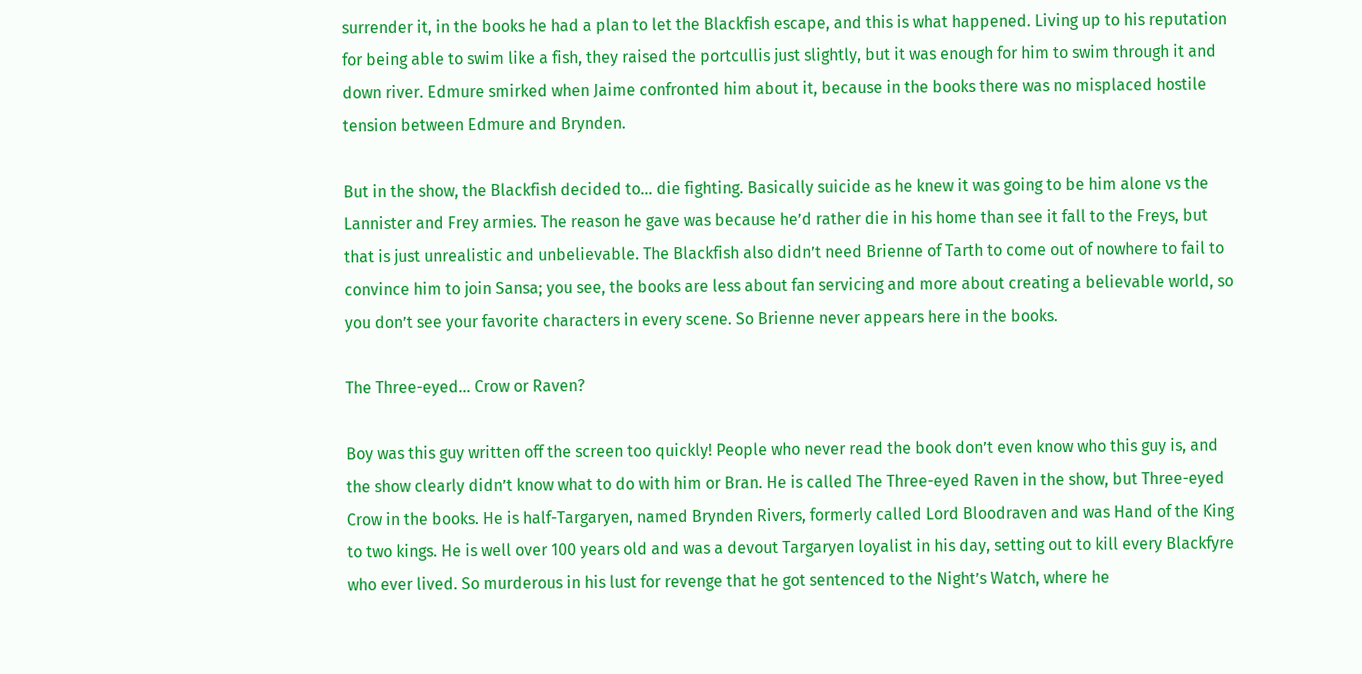surrender it, in the books he had a plan to let the Blackfish escape, and this is what happened. Living up to his reputation for being able to swim like a fish, they raised the portcullis just slightly, but it was enough for him to swim through it and down river. Edmure smirked when Jaime confronted him about it, because in the books there was no misplaced hostile tension between Edmure and Brynden.

But in the show, the Blackfish decided to… die fighting. Basically suicide as he knew it was going to be him alone vs the Lannister and Frey armies. The reason he gave was because he’d rather die in his home than see it fall to the Freys, but that is just unrealistic and unbelievable. The Blackfish also didn’t need Brienne of Tarth to come out of nowhere to fail to convince him to join Sansa; you see, the books are less about fan servicing and more about creating a believable world, so you don’t see your favorite characters in every scene. So Brienne never appears here in the books.

The Three-eyed… Crow or Raven?

Boy was this guy written off the screen too quickly! People who never read the book don’t even know who this guy is, and the show clearly didn’t know what to do with him or Bran. He is called The Three-eyed Raven in the show, but Three-eyed Crow in the books. He is half-Targaryen, named Brynden Rivers, formerly called Lord Bloodraven and was Hand of the King to two kings. He is well over 100 years old and was a devout Targaryen loyalist in his day, setting out to kill every Blackfyre who ever lived. So murderous in his lust for revenge that he got sentenced to the Night’s Watch, where he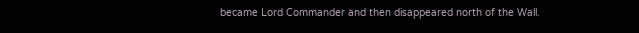became Lord Commander and then disappeared north of the Wall.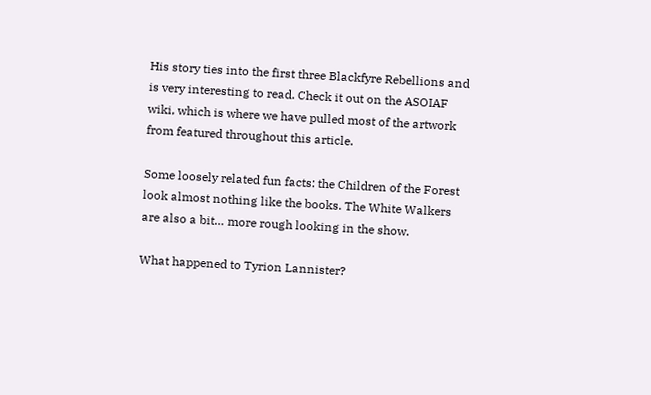His story ties into the first three Blackfyre Rebellions and is very interesting to read. Check it out on the ASOIAF wiki, which is where we have pulled most of the artwork from featured throughout this article.

Some loosely related fun facts: the Children of the Forest look almost nothing like the books. The White Walkers are also a bit… more rough looking in the show.

What happened to Tyrion Lannister?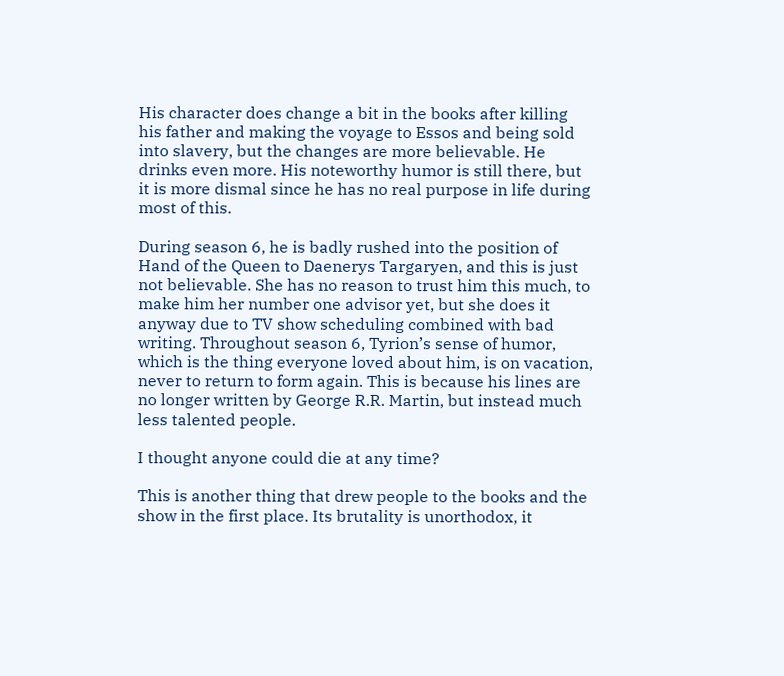His character does change a bit in the books after killing his father and making the voyage to Essos and being sold into slavery, but the changes are more believable. He drinks even more. His noteworthy humor is still there, but it is more dismal since he has no real purpose in life during most of this.

During season 6, he is badly rushed into the position of Hand of the Queen to Daenerys Targaryen, and this is just not believable. She has no reason to trust him this much, to make him her number one advisor yet, but she does it anyway due to TV show scheduling combined with bad writing. Throughout season 6, Tyrion’s sense of humor, which is the thing everyone loved about him, is on vacation, never to return to form again. This is because his lines are no longer written by George R.R. Martin, but instead much less talented people.

I thought anyone could die at any time?

This is another thing that drew people to the books and the show in the first place. Its brutality is unorthodox, it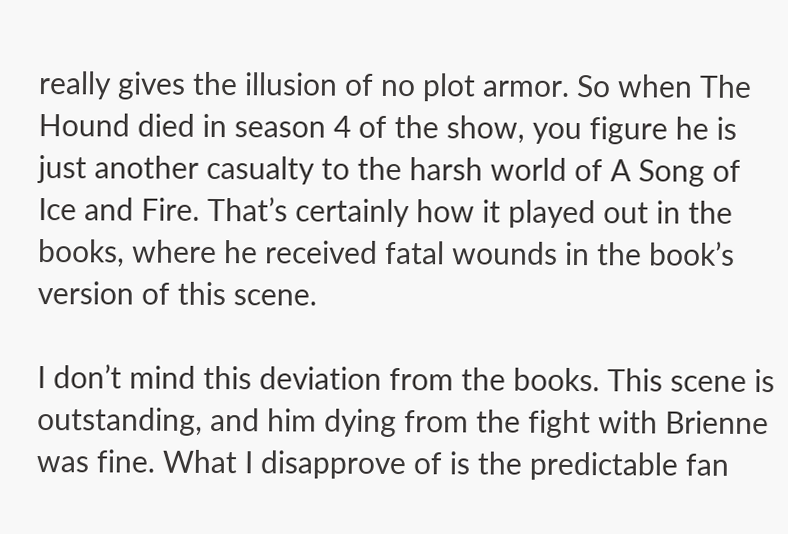really gives the illusion of no plot armor. So when The Hound died in season 4 of the show, you figure he is just another casualty to the harsh world of A Song of Ice and Fire. That’s certainly how it played out in the books, where he received fatal wounds in the book’s version of this scene.

I don’t mind this deviation from the books. This scene is outstanding, and him dying from the fight with Brienne was fine. What I disapprove of is the predictable fan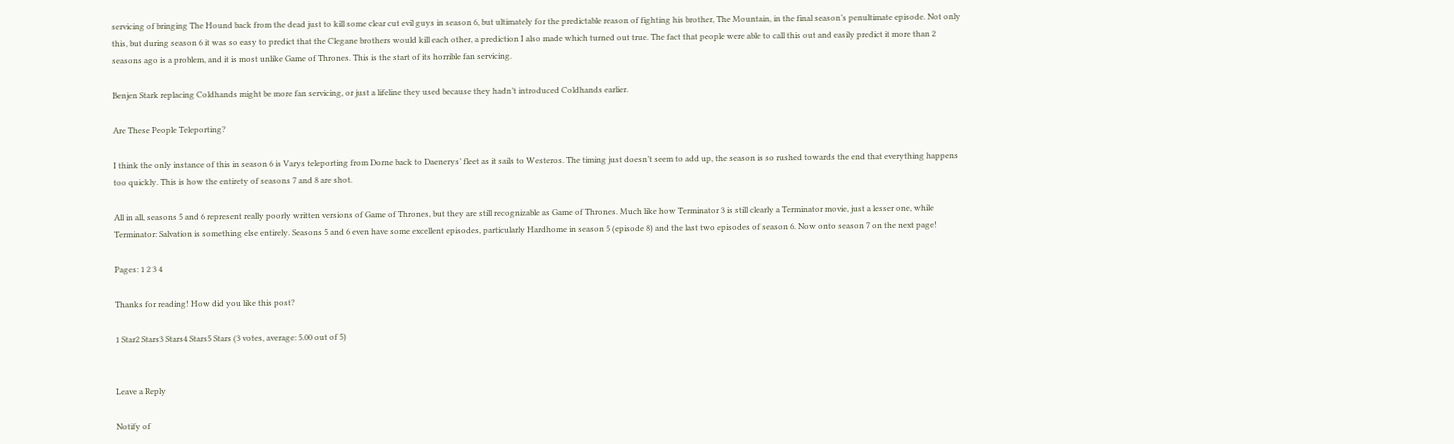servicing of bringing The Hound back from the dead just to kill some clear cut evil guys in season 6, but ultimately for the predictable reason of fighting his brother, The Mountain, in the final season’s penultimate episode. Not only this, but during season 6 it was so easy to predict that the Clegane brothers would kill each other, a prediction I also made which turned out true. The fact that people were able to call this out and easily predict it more than 2 seasons ago is a problem, and it is most unlike Game of Thrones. This is the start of its horrible fan servicing.

Benjen Stark replacing Coldhands might be more fan servicing, or just a lifeline they used because they hadn’t introduced Coldhands earlier.

Are These People Teleporting?

I think the only instance of this in season 6 is Varys teleporting from Dorne back to Daenerys’ fleet as it sails to Westeros. The timing just doesn’t seem to add up, the season is so rushed towards the end that everything happens too quickly. This is how the entirety of seasons 7 and 8 are shot.

All in all, seasons 5 and 6 represent really poorly written versions of Game of Thrones, but they are still recognizable as Game of Thrones. Much like how Terminator 3 is still clearly a Terminator movie, just a lesser one, while Terminator: Salvation is something else entirely. Seasons 5 and 6 even have some excellent episodes, particularly Hardhome in season 5 (episode 8) and the last two episodes of season 6. Now onto season 7 on the next page!

Pages: 1 2 3 4

Thanks for reading! How did you like this post?

1 Star2 Stars3 Stars4 Stars5 Stars (3 votes, average: 5.00 out of 5)


Leave a Reply

Notify of